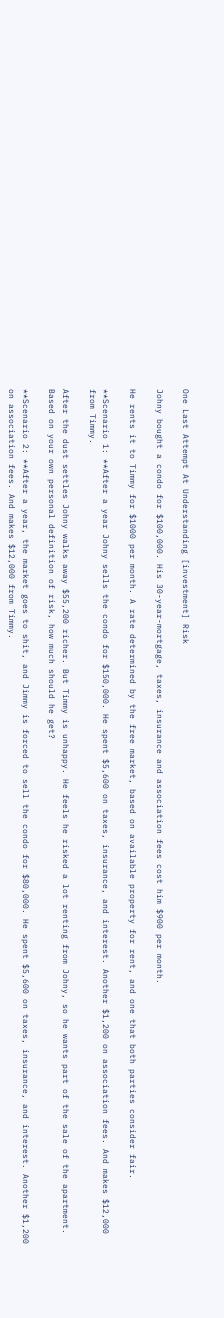One Last Attempt At Understanding [investment] Risk

Johny bought a condo for $100,000. His 30-year-mortgage, taxes, insurance and association fees cost him $900 per month.

He rents it to Timmy for $1000 per month. A rate determined by the free market, based on available property for rent, and one that both parties consider fair.

**Scenario 1: **After a year Johny sells the condo for $150,000. He spent $5,600 on taxes, insurance, and interest. Another $1,200 on association fees. And makes $12,000 from Timmy.

After the dust settles Johny walks away $55,200 richer. But Timmy is unhappy. He feels he risked a lot renting from Johny, so he wants part of the sale of the apartment. Based on your own personal definition of risk, how much should he get?

**Scenario 2: **After a year, the market goes to shit, and Jimmy is forced to sell the condo for $80,000. He spent $5,600 on taxes, insurance, and interest. Another $1,200 on association fees. And makes $12,000 from Timmy.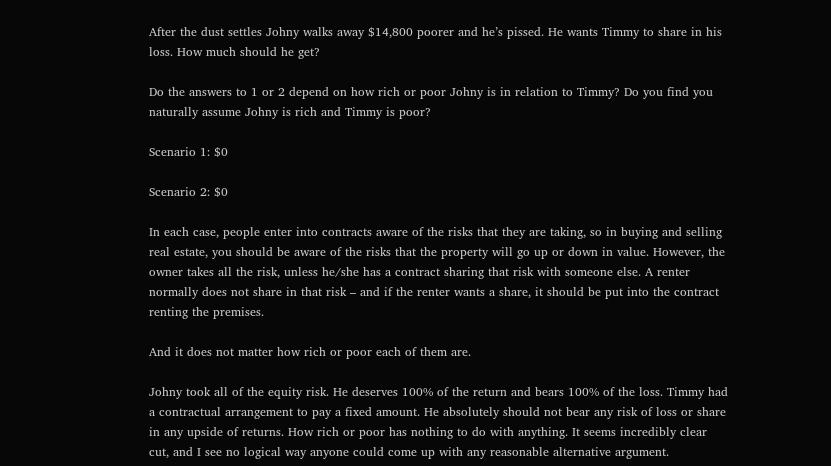After the dust settles Johny walks away $14,800 poorer and he’s pissed. He wants Timmy to share in his loss. How much should he get?

Do the answers to 1 or 2 depend on how rich or poor Johny is in relation to Timmy? Do you find you naturally assume Johny is rich and Timmy is poor?

Scenario 1: $0

Scenario 2: $0

In each case, people enter into contracts aware of the risks that they are taking, so in buying and selling real estate, you should be aware of the risks that the property will go up or down in value. However, the owner takes all the risk, unless he/she has a contract sharing that risk with someone else. A renter normally does not share in that risk – and if the renter wants a share, it should be put into the contract renting the premises.

And it does not matter how rich or poor each of them are.

Johny took all of the equity risk. He deserves 100% of the return and bears 100% of the loss. Timmy had a contractual arrangement to pay a fixed amount. He absolutely should not bear any risk of loss or share in any upside of returns. How rich or poor has nothing to do with anything. It seems incredibly clear cut, and I see no logical way anyone could come up with any reasonable alternative argument.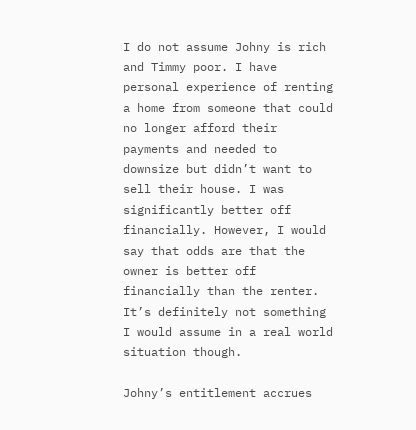I do not assume Johny is rich and Timmy poor. I have personal experience of renting a home from someone that could no longer afford their payments and needed to downsize but didn’t want to sell their house. I was significantly better off financially. However, I would say that odds are that the owner is better off financially than the renter. It’s definitely not something I would assume in a real world situation though.

Johny’s entitlement accrues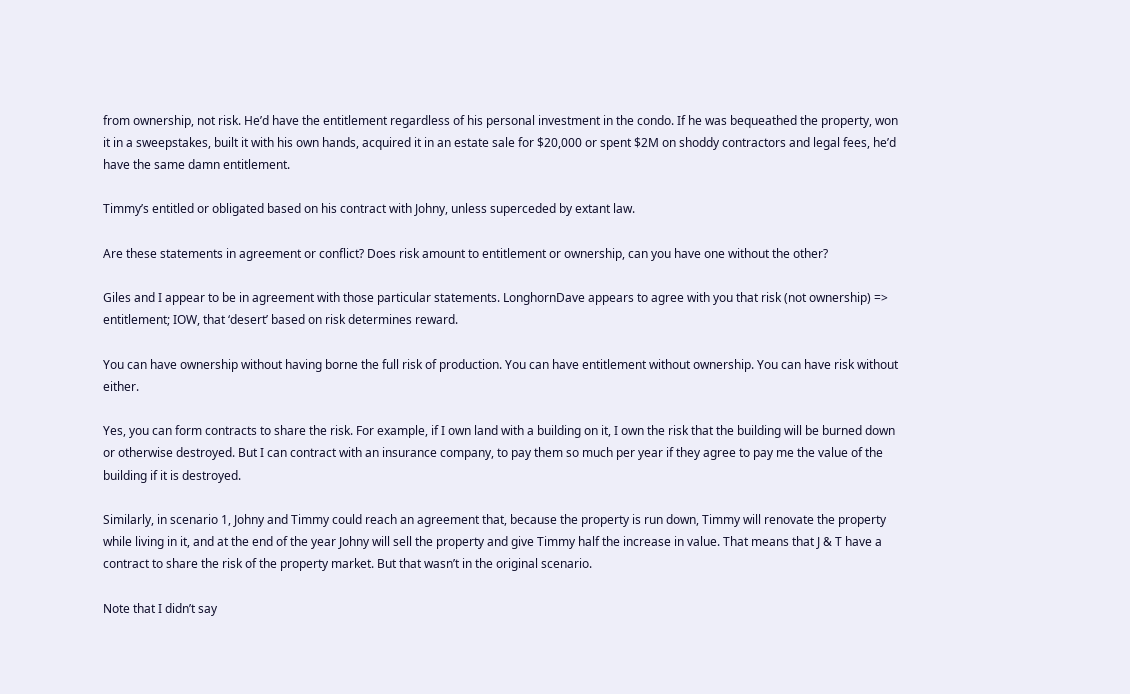from ownership, not risk. He’d have the entitlement regardless of his personal investment in the condo. If he was bequeathed the property, won it in a sweepstakes, built it with his own hands, acquired it in an estate sale for $20,000 or spent $2M on shoddy contractors and legal fees, he’d have the same damn entitlement.

Timmy’s entitled or obligated based on his contract with Johny, unless superceded by extant law.

Are these statements in agreement or conflict? Does risk amount to entitlement or ownership, can you have one without the other?

Giles and I appear to be in agreement with those particular statements. LonghornDave appears to agree with you that risk (not ownership) => entitlement; IOW, that ‘desert’ based on risk determines reward.

You can have ownership without having borne the full risk of production. You can have entitlement without ownership. You can have risk without either.

Yes, you can form contracts to share the risk. For example, if I own land with a building on it, I own the risk that the building will be burned down or otherwise destroyed. But I can contract with an insurance company, to pay them so much per year if they agree to pay me the value of the building if it is destroyed.

Similarly, in scenario 1, Johny and Timmy could reach an agreement that, because the property is run down, Timmy will renovate the property while living in it, and at the end of the year Johny will sell the property and give Timmy half the increase in value. That means that J & T have a contract to share the risk of the property market. But that wasn’t in the original scenario.

Note that I didn’t say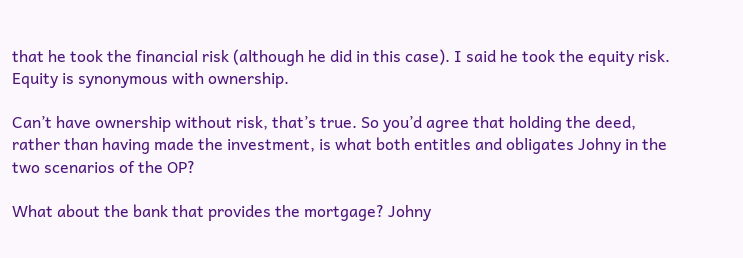that he took the financial risk (although he did in this case). I said he took the equity risk. Equity is synonymous with ownership.

Can’t have ownership without risk, that’s true. So you’d agree that holding the deed, rather than having made the investment, is what both entitles and obligates Johny in the two scenarios of the OP?

What about the bank that provides the mortgage? Johny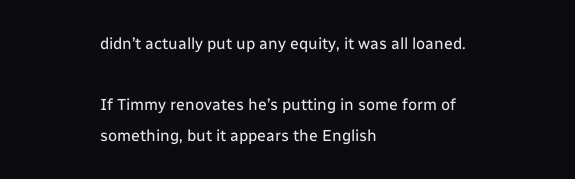didn’t actually put up any equity, it was all loaned.

If Timmy renovates he’s putting in some form of something, but it appears the English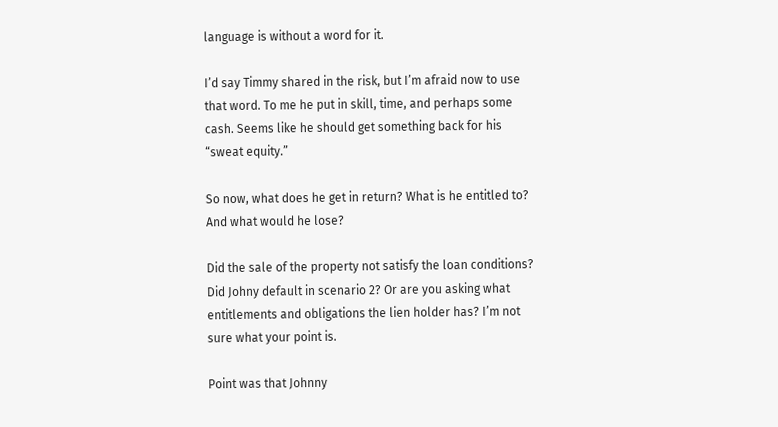language is without a word for it.

I’d say Timmy shared in the risk, but I’m afraid now to use that word. To me he put in skill, time, and perhaps some cash. Seems like he should get something back for his “sweat equity.”

So now, what does he get in return? What is he entitled to? And what would he lose?

Did the sale of the property not satisfy the loan conditions? Did Johny default in scenario 2? Or are you asking what entitlements and obligations the lien holder has? I’m not sure what your point is.

Point was that Johnny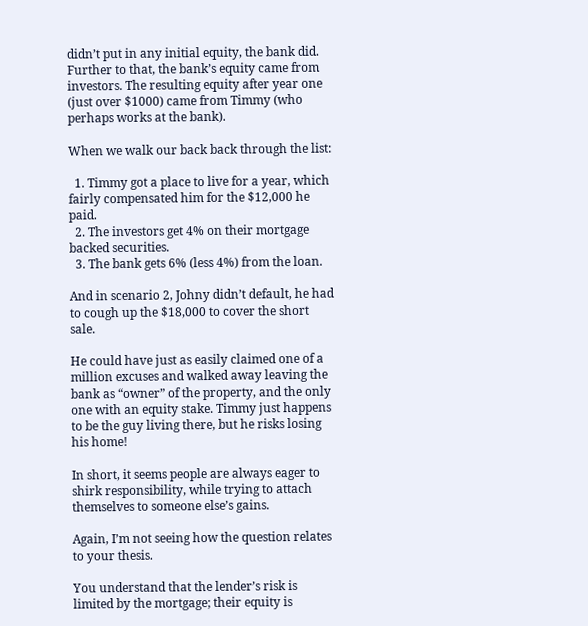didn’t put in any initial equity, the bank did. Further to that, the bank’s equity came from investors. The resulting equity after year one (just over $1000) came from Timmy (who perhaps works at the bank).

When we walk our back back through the list:

  1. Timmy got a place to live for a year, which fairly compensated him for the $12,000 he paid.
  2. The investors get 4% on their mortgage backed securities.
  3. The bank gets 6% (less 4%) from the loan.

And in scenario 2, Johny didn’t default, he had to cough up the $18,000 to cover the short sale.

He could have just as easily claimed one of a million excuses and walked away leaving the bank as “owner” of the property, and the only one with an equity stake. Timmy just happens to be the guy living there, but he risks losing his home!

In short, it seems people are always eager to shirk responsibility, while trying to attach themselves to someone else’s gains.

Again, I’m not seeing how the question relates to your thesis.

You understand that the lender’s risk is limited by the mortgage; their equity is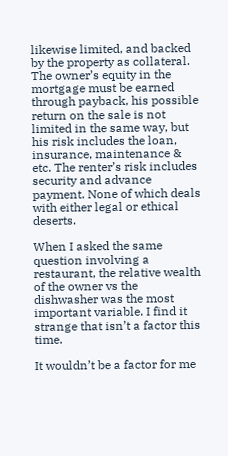likewise limited, and backed by the property as collateral. The owner’s equity in the mortgage must be earned through payback, his possible return on the sale is not limited in the same way, but his risk includes the loan, insurance, maintenance & etc. The renter’s risk includes security and advance payment. None of which deals with either legal or ethical deserts.

When I asked the same question involving a restaurant, the relative wealth of the owner vs the dishwasher was the most important variable. I find it strange that isn’t a factor this time.

It wouldn’t be a factor for me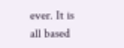ever. It is all based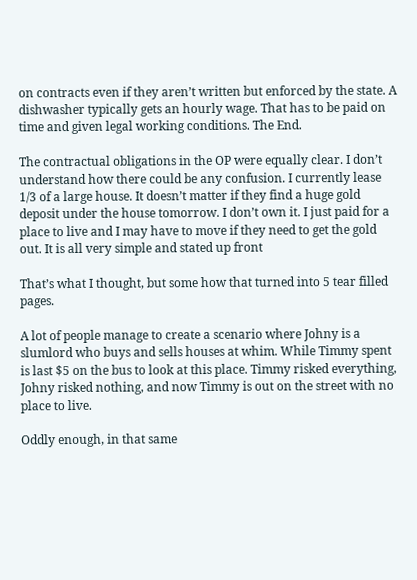on contracts even if they aren’t written but enforced by the state. A dishwasher typically gets an hourly wage. That has to be paid on time and given legal working conditions. The End.

The contractual obligations in the OP were equally clear. I don’t understand how there could be any confusion. I currently lease 1/3 of a large house. It doesn’t matter if they find a huge gold deposit under the house tomorrow. I don’t own it. I just paid for a place to live and I may have to move if they need to get the gold out. It is all very simple and stated up front

That’s what I thought, but some how that turned into 5 tear filled pages.

A lot of people manage to create a scenario where Johny is a slumlord who buys and sells houses at whim. While Timmy spent is last $5 on the bus to look at this place. Timmy risked everything, Johny risked nothing, and now Timmy is out on the street with no place to live.

Oddly enough, in that same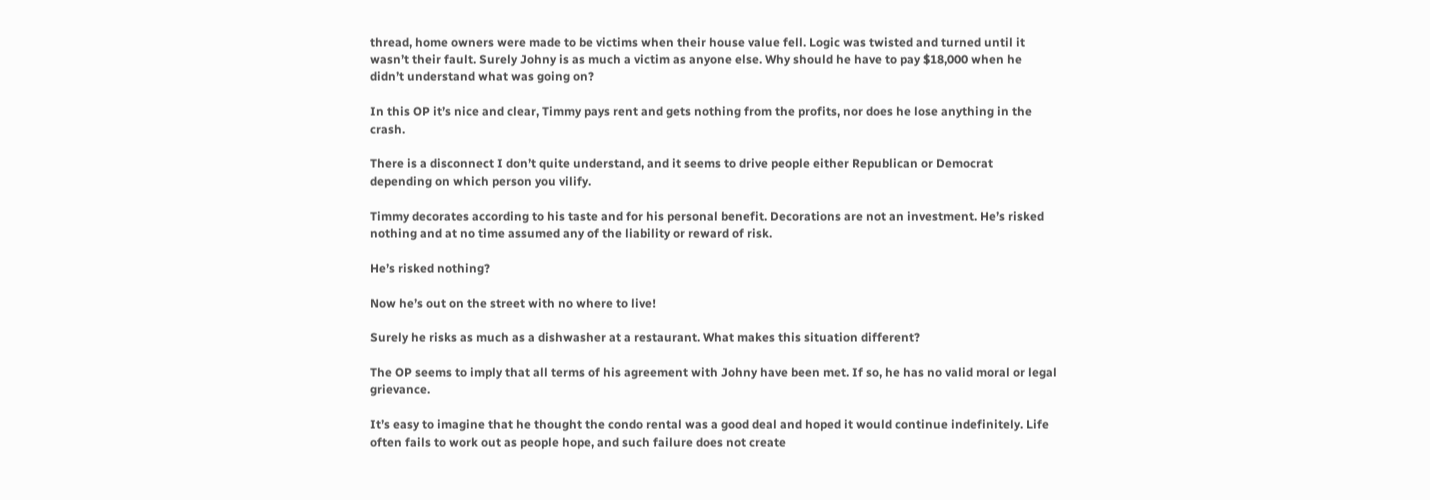thread, home owners were made to be victims when their house value fell. Logic was twisted and turned until it wasn’t their fault. Surely Johny is as much a victim as anyone else. Why should he have to pay $18,000 when he didn’t understand what was going on?

In this OP it’s nice and clear, Timmy pays rent and gets nothing from the profits, nor does he lose anything in the crash.

There is a disconnect I don’t quite understand, and it seems to drive people either Republican or Democrat depending on which person you vilify.

Timmy decorates according to his taste and for his personal benefit. Decorations are not an investment. He’s risked nothing and at no time assumed any of the liability or reward of risk.

He’s risked nothing?

Now he’s out on the street with no where to live!

Surely he risks as much as a dishwasher at a restaurant. What makes this situation different?

The OP seems to imply that all terms of his agreement with Johny have been met. If so, he has no valid moral or legal grievance.

It’s easy to imagine that he thought the condo rental was a good deal and hoped it would continue indefinitely. Life often fails to work out as people hope, and such failure does not create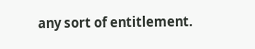any sort of entitlement.